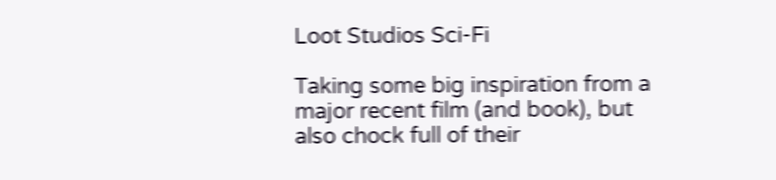Loot Studios Sci-Fi

Taking some big inspiration from a major recent film (and book), but also chock full of their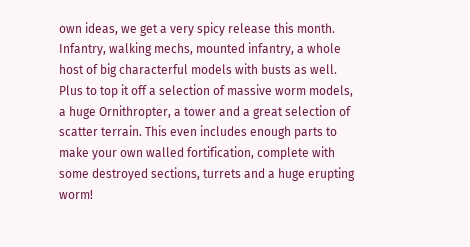own ideas, we get a very spicy release this month. Infantry, walking mechs, mounted infantry, a whole host of big characterful models with busts as well. Plus to top it off a selection of massive worm models, a huge Ornithropter, a tower and a great selection of scatter terrain. This even includes enough parts to make your own walled fortification, complete with some destroyed sections, turrets and a huge erupting worm!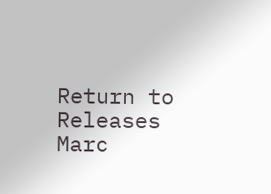Return to Releases Marc